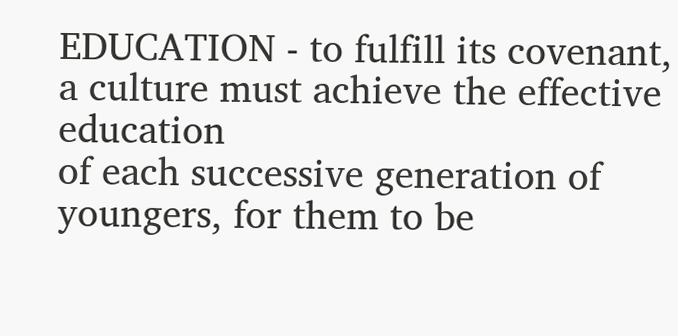EDUCATION - to fulfill its covenant, a culture must achieve the effective education
of each successive generation of youngers, for them to be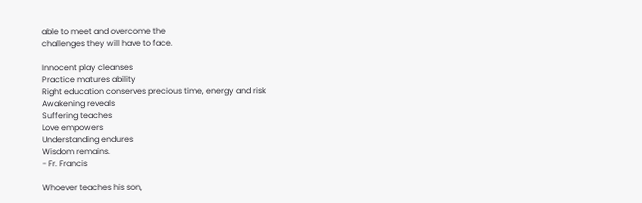able to meet and overcome the
challenges they will have to face.

Innocent play cleanses
Practice matures ability
Right education conserves precious time, energy and risk
Awakening reveals
Suffering teaches
Love empowers
Understanding endures
Wisdom remains.
- Fr. Francis

Whoever teaches his son,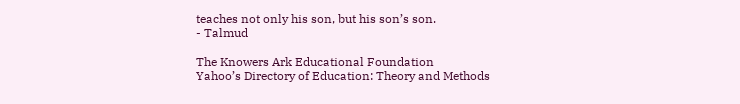teaches not only his son, but his son’s son.
- Talmud

The Knowers Ark Educational Foundation
Yahoo’s Directory of Education: Theory and Methods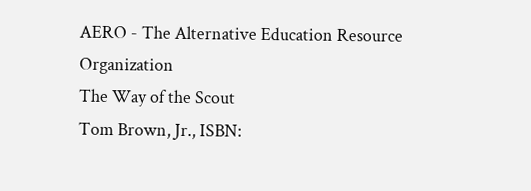AERO - The Alternative Education Resource Organization
The Way of the Scout
Tom Brown, Jr., ISBN: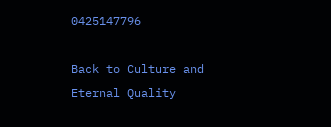0425147796

Back to Culture and Eternal Quality